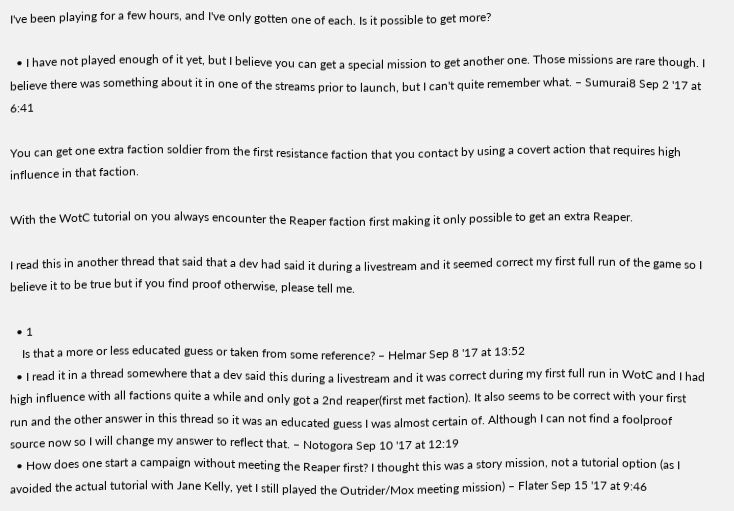I've been playing for a few hours, and I've only gotten one of each. Is it possible to get more?

  • I have not played enough of it yet, but I believe you can get a special mission to get another one. Those missions are rare though. I believe there was something about it in one of the streams prior to launch, but I can't quite remember what. – Sumurai8 Sep 2 '17 at 6:41

You can get one extra faction soldier from the first resistance faction that you contact by using a covert action that requires high influence in that faction.

With the WotC tutorial on you always encounter the Reaper faction first making it only possible to get an extra Reaper.

I read this in another thread that said that a dev had said it during a livestream and it seemed correct my first full run of the game so I believe it to be true but if you find proof otherwise, please tell me.

  • 1
    Is that a more or less educated guess or taken from some reference? – Helmar Sep 8 '17 at 13:52
  • I read it in a thread somewhere that a dev said this during a livestream and it was correct during my first full run in WotC and I had high influence with all factions quite a while and only got a 2nd reaper(first met faction). It also seems to be correct with your first run and the other answer in this thread so it was an educated guess I was almost certain of. Although I can not find a foolproof source now so I will change my answer to reflect that. – Notogora Sep 10 '17 at 12:19
  • How does one start a campaign without meeting the Reaper first? I thought this was a story mission, not a tutorial option (as I avoided the actual tutorial with Jane Kelly, yet I still played the Outrider/Mox meeting mission) – Flater Sep 15 '17 at 9:46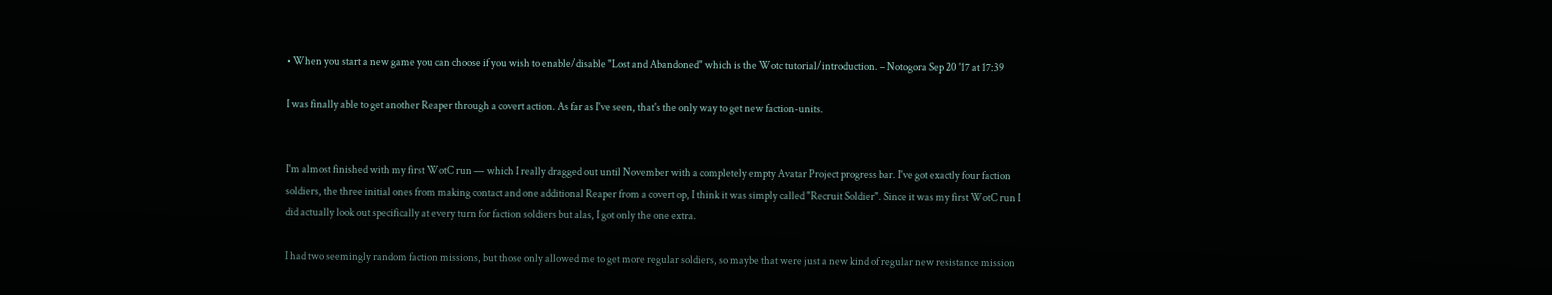• When you start a new game you can choose if you wish to enable/disable "Lost and Abandoned" which is the Wotc tutorial/introduction. – Notogora Sep 20 '17 at 17:39

I was finally able to get another Reaper through a covert action. As far as I've seen, that's the only way to get new faction-units.


I'm almost finished with my first WotC run — which I really dragged out until November with a completely empty Avatar Project progress bar. I've got exactly four faction soldiers, the three initial ones from making contact and one additional Reaper from a covert op, I think it was simply called "Recruit Soldier". Since it was my first WotC run I did actually look out specifically at every turn for faction soldiers but alas, I got only the one extra.

I had two seemingly random faction missions, but those only allowed me to get more regular soldiers, so maybe that were just a new kind of regular new resistance mission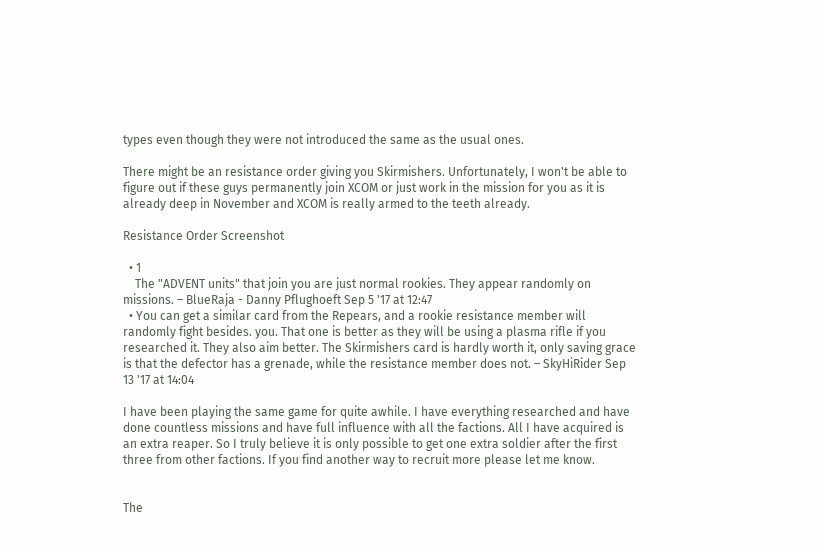types even though they were not introduced the same as the usual ones.

There might be an resistance order giving you Skirmishers. Unfortunately, I won't be able to figure out if these guys permanently join XCOM or just work in the mission for you as it is already deep in November and XCOM is really armed to the teeth already.

Resistance Order Screenshot

  • 1
    The "ADVENT units" that join you are just normal rookies. They appear randomly on missions. – BlueRaja - Danny Pflughoeft Sep 5 '17 at 12:47
  • You can get a similar card from the Repears, and a rookie resistance member will randomly fight besides. you. That one is better as they will be using a plasma rifle if you researched it. They also aim better. The Skirmishers card is hardly worth it, only saving grace is that the defector has a grenade, while the resistance member does not. – SkyHiRider Sep 13 '17 at 14:04

I have been playing the same game for quite awhile. I have everything researched and have done countless missions and have full influence with all the factions. All I have acquired is an extra reaper. So I truly believe it is only possible to get one extra soldier after the first three from other factions. If you find another way to recruit more please let me know.


The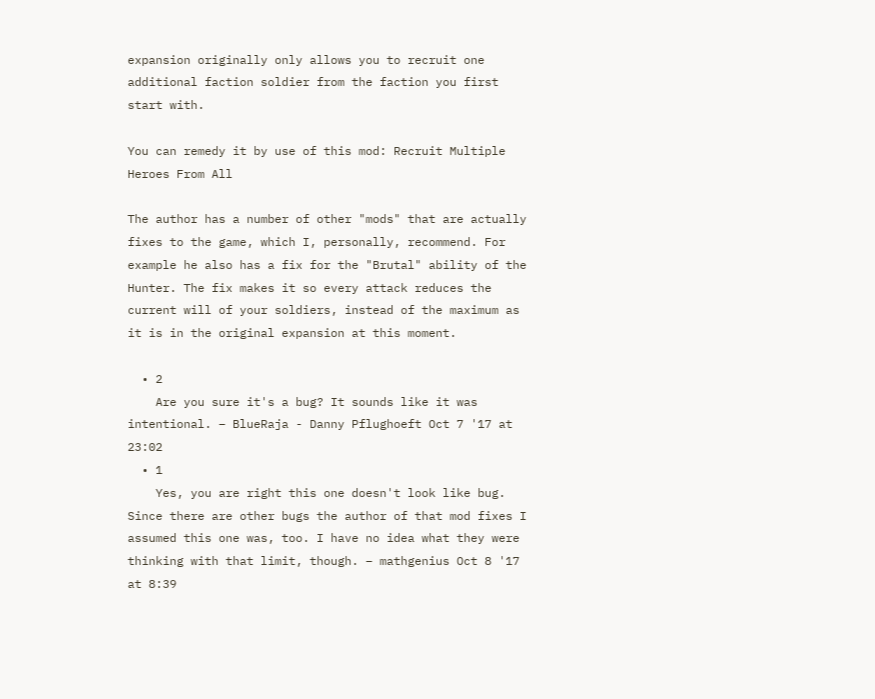expansion originally only allows you to recruit one additional faction soldier from the faction you first start with.

You can remedy it by use of this mod: Recruit Multiple Heroes From All

The author has a number of other "mods" that are actually fixes to the game, which I, personally, recommend. For example he also has a fix for the "Brutal" ability of the Hunter. The fix makes it so every attack reduces the current will of your soldiers, instead of the maximum as it is in the original expansion at this moment.

  • 2
    Are you sure it's a bug? It sounds like it was intentional. – BlueRaja - Danny Pflughoeft Oct 7 '17 at 23:02
  • 1
    Yes, you are right this one doesn't look like bug. Since there are other bugs the author of that mod fixes I assumed this one was, too. I have no idea what they were thinking with that limit, though. – mathgenius Oct 8 '17 at 8:39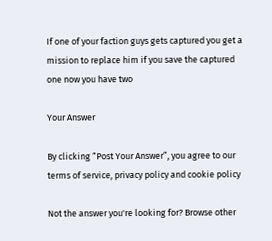If one of your faction guys gets captured you get a mission to replace him if you save the captured one now you have two

Your Answer

By clicking “Post Your Answer”, you agree to our terms of service, privacy policy and cookie policy

Not the answer you're looking for? Browse other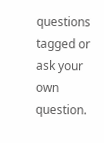questions tagged or ask your own question.